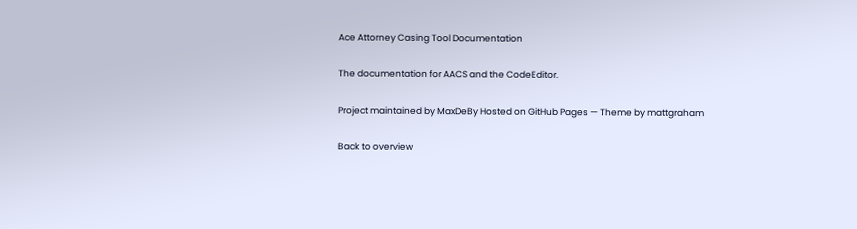Ace Attorney Casing Tool Documentation

The documentation for AACS and the CodeEditor.

Project maintained by MaxDeBy Hosted on GitHub Pages — Theme by mattgraham

Back to overview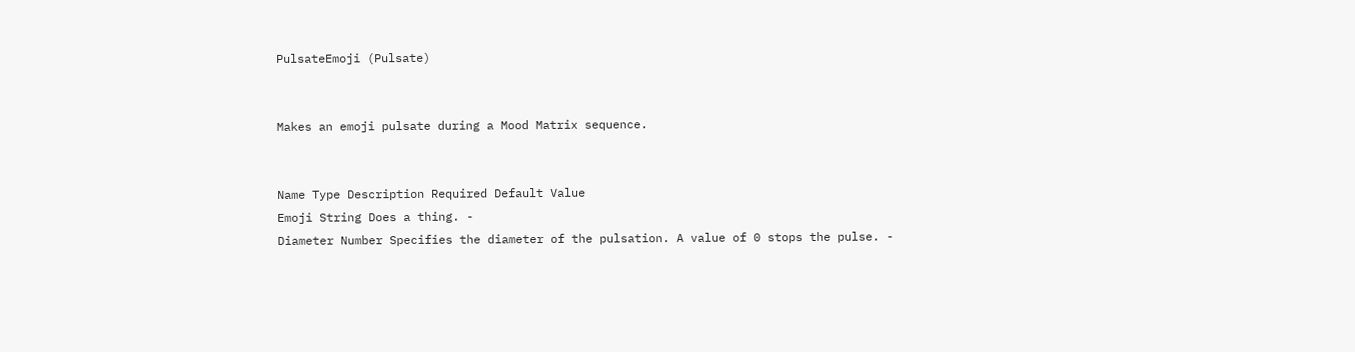PulsateEmoji (Pulsate)


Makes an emoji pulsate during a Mood Matrix sequence.


Name Type Description Required Default Value
Emoji String Does a thing. -
Diameter Number Specifies the diameter of the pulsation. A value of 0 stops the pulse. -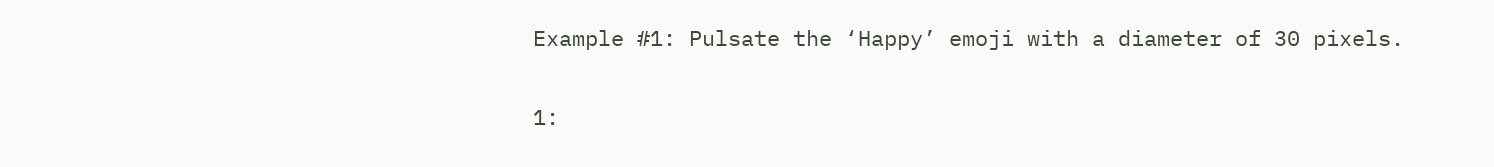Example #1: Pulsate the ‘Happy’ emoji with a diameter of 30 pixels.

1: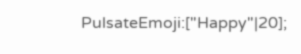PulsateEmoji:["Happy"|20];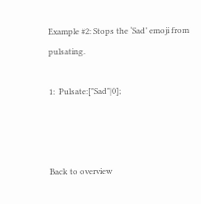Example #2: Stops the ‘Sad’ emoji from pulsating.

1:  Pulsate:["Sad"|0];



Back to overview